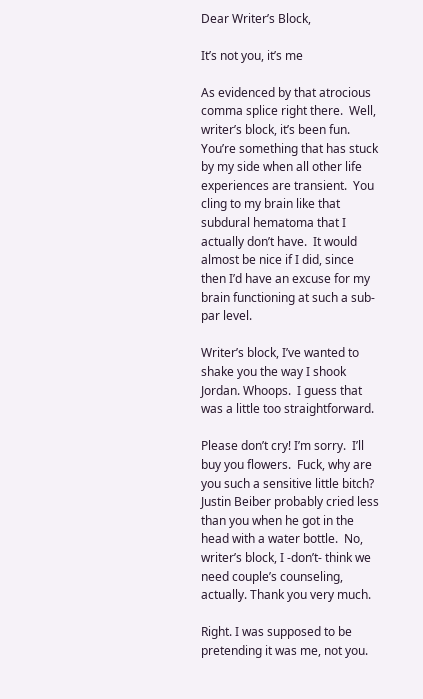Dear Writer’s Block,

It’s not you, it’s me

As evidenced by that atrocious comma splice right there.  Well, writer’s block, it’s been fun.  You’re something that has stuck by my side when all other life experiences are transient.  You cling to my brain like that subdural hematoma that I actually don’t have.  It would almost be nice if I did, since then I’d have an excuse for my brain functioning at such a sub-par level.

Writer’s block, I’ve wanted to shake you the way I shook Jordan. Whoops.  I guess that was a little too straightforward.

Please don’t cry! I’m sorry.  I’ll buy you flowers.  Fuck, why are you such a sensitive little bitch? Justin Beiber probably cried less than you when he got in the head with a water bottle.  No, writer’s block, I -don’t- think we need couple’s counseling, actually. Thank you very much.

Right. I was supposed to be pretending it was me, not you.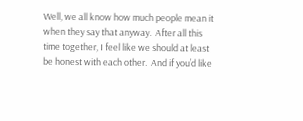Well, we all know how much people mean it when they say that anyway.  After all this time together, I feel like we should at least be honest with each other.  And if you’d like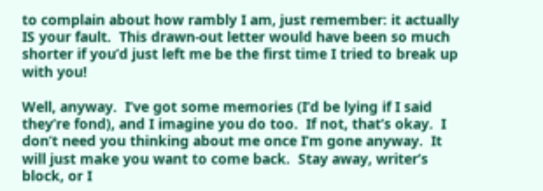to complain about how rambly I am, just remember: it actually IS your fault.  This drawn-out letter would have been so much shorter if you’d just left me be the first time I tried to break up with you!

Well, anyway.  I’ve got some memories (I’d be lying if I said they’re fond), and I imagine you do too.  If not, that’s okay.  I don’t need you thinking about me once I’m gone anyway.  It will just make you want to come back.  Stay away, writer’s block, or I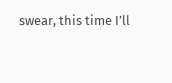swear, this time I’ll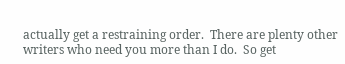actually get a restraining order.  There are plenty other writers who need you more than I do.  So get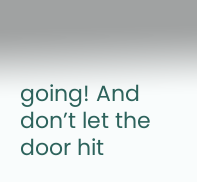going! And don’t let the door hit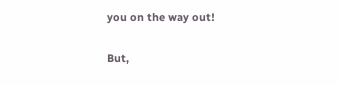you on the way out!

But,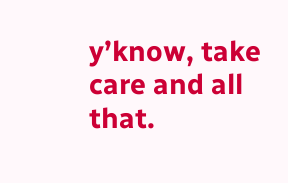y’know, take care and all that.